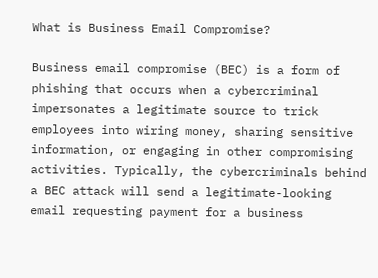What is Business Email Compromise?

Business email compromise (BEC) is a form of phishing that occurs when a cybercriminal impersonates a legitimate source to trick employees into wiring money, sharing sensitive information, or engaging in other compromising activities. Typically, the cybercriminals behind a BEC attack will send a legitimate-looking email requesting payment for a business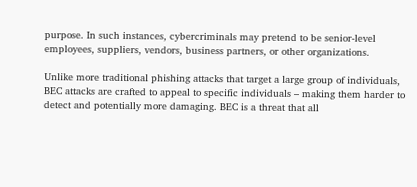purpose. In such instances, cybercriminals may pretend to be senior-level employees, suppliers, vendors, business partners, or other organizations.

Unlike more traditional phishing attacks that target a large group of individuals, BEC attacks are crafted to appeal to specific individuals – making them harder to detect and potentially more damaging. BEC is a threat that all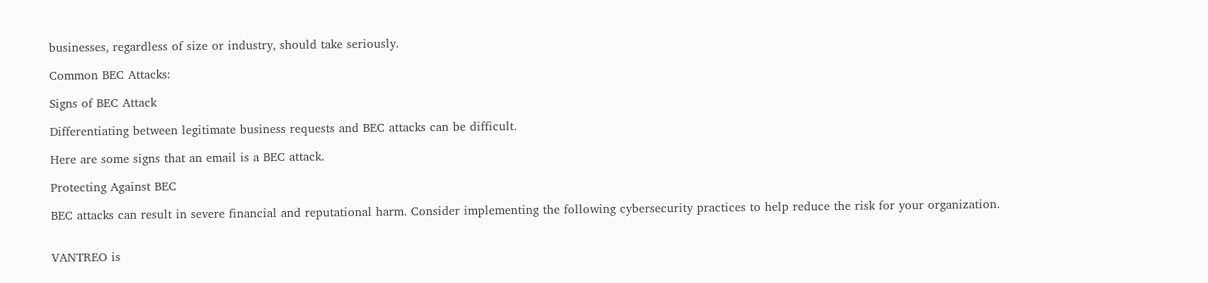businesses, regardless of size or industry, should take seriously.

Common BEC Attacks:

Signs of BEC Attack

Differentiating between legitimate business requests and BEC attacks can be difficult.

Here are some signs that an email is a BEC attack.

Protecting Against BEC

BEC attacks can result in severe financial and reputational harm. Consider implementing the following cybersecurity practices to help reduce the risk for your organization.


VANTREO is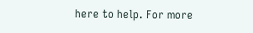here to help. For more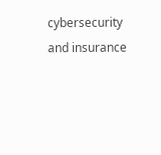cybersecurity and insurance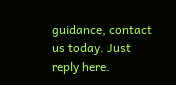guidance, contact us today. Just reply here.